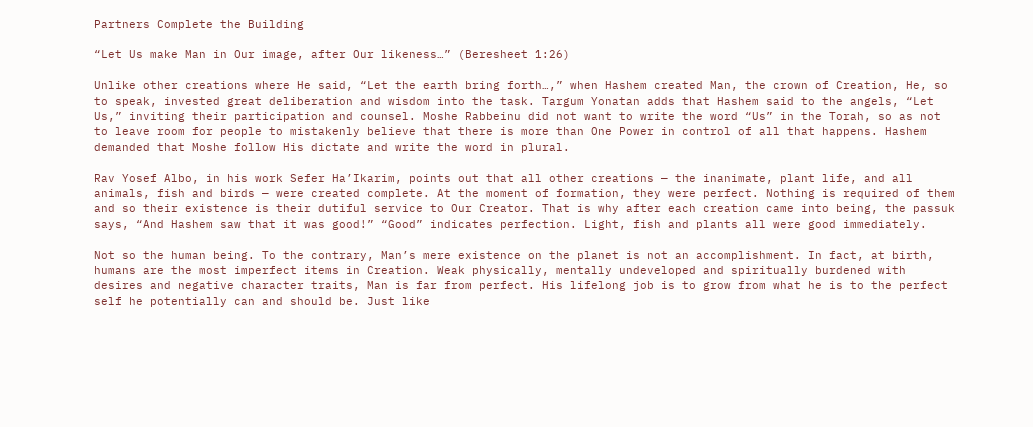Partners Complete the Building

“Let Us make Man in Our image, after Our likeness…” (Beresheet 1:26)

Unlike other creations where He said, “Let the earth bring forth…,” when Hashem created Man, the crown of Creation, He, so to speak, invested great deliberation and wisdom into the task. Targum Yonatan adds that Hashem said to the angels, “Let Us,” inviting their participation and counsel. Moshe Rabbeinu did not want to write the word “Us” in the Torah, so as not to leave room for people to mistakenly believe that there is more than One Power in control of all that happens. Hashem demanded that Moshe follow His dictate and write the word in plural.

Rav Yosef Albo, in his work Sefer Ha’Ikarim, points out that all other creations — the inanimate, plant life, and all animals, fish and birds — were created complete. At the moment of formation, they were perfect. Nothing is required of them and so their existence is their dutiful service to Our Creator. That is why after each creation came into being, the passuk says, “And Hashem saw that it was good!” “Good” indicates perfection. Light, fish and plants all were good immediately.

Not so the human being. To the contrary, Man’s mere existence on the planet is not an accomplishment. In fact, at birth, humans are the most imperfect items in Creation. Weak physically, mentally undeveloped and spiritually burdened with desires and negative character traits, Man is far from perfect. His lifelong job is to grow from what he is to the perfect self he potentially can and should be. Just like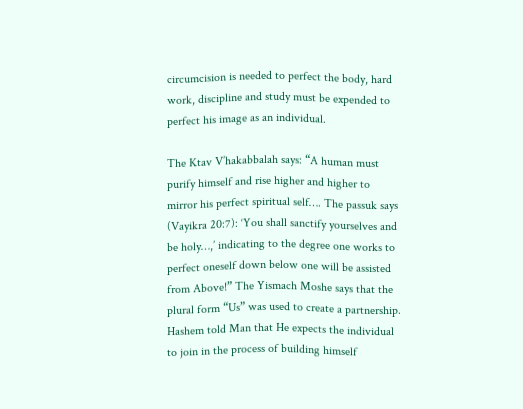circumcision is needed to perfect the body, hard work, discipline and study must be expended to perfect his image as an individual.

The Ktav V’hakabbalah says: “A human must purify himself and rise higher and higher to mirror his perfect spiritual self…. The passuk says (Vayikra 20:7): ‘You shall sanctify yourselves and be holy…,’ indicating to the degree one works to perfect oneself down below one will be assisted from Above!” The Yismach Moshe says that the plural form “Us” was used to create a partnership. Hashem told Man that He expects the individual to join in the process of building himself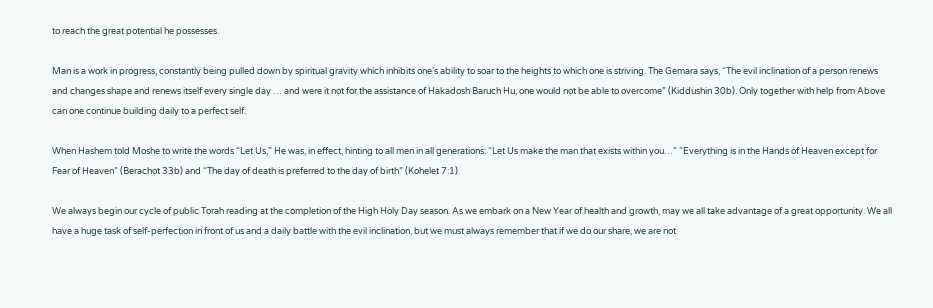to reach the great potential he possesses.

Man is a work in progress, constantly being pulled down by spiritual gravity which inhibits one’s ability to soar to the heights to which one is striving. The Gemara says, “The evil inclination of a person renews and changes shape and renews itself every single day … and were it not for the assistance of Hakadosh Baruch Hu, one would not be able to overcome” (Kiddushin 30b). Only together with help from Above can one continue building daily to a perfect self.

When Hashem told Moshe to write the words “Let Us,” He was, in effect, hinting to all men in all generations: “Let Us make the man that exists within you…” “Everything is in the Hands of Heaven except for Fear of Heaven” (Berachot 33b) and “The day of death is preferred to the day of birth” (Kohelet 7:1).

We always begin our cycle of public Torah reading at the completion of the High Holy Day season. As we embark on a New Year of health and growth, may we all take advantage of a great opportunity. We all have a huge task of self-perfection in front of us and a daily battle with the evil inclination, but we must always remember that if we do our share, we are not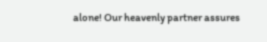alone! Our heavenly partner assures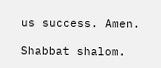us success. Amen.

Shabbat shalom.